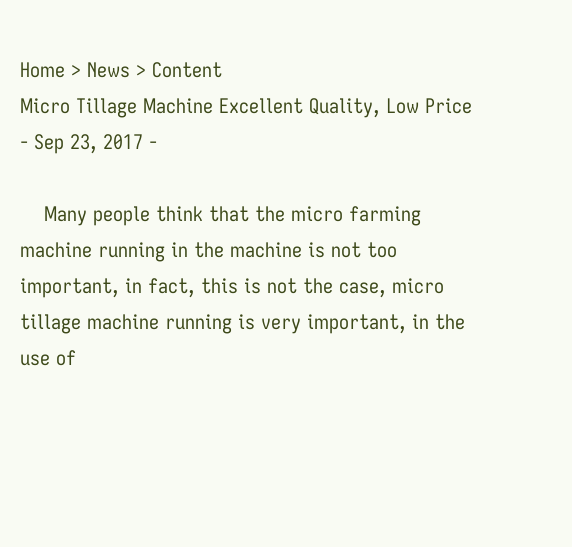Home > News > Content
Micro Tillage Machine Excellent Quality, Low Price
- Sep 23, 2017 -

    Many people think that the micro farming machine running in the machine is not too important, in fact, this is not the case, micro tillage machine running is very important, in the use of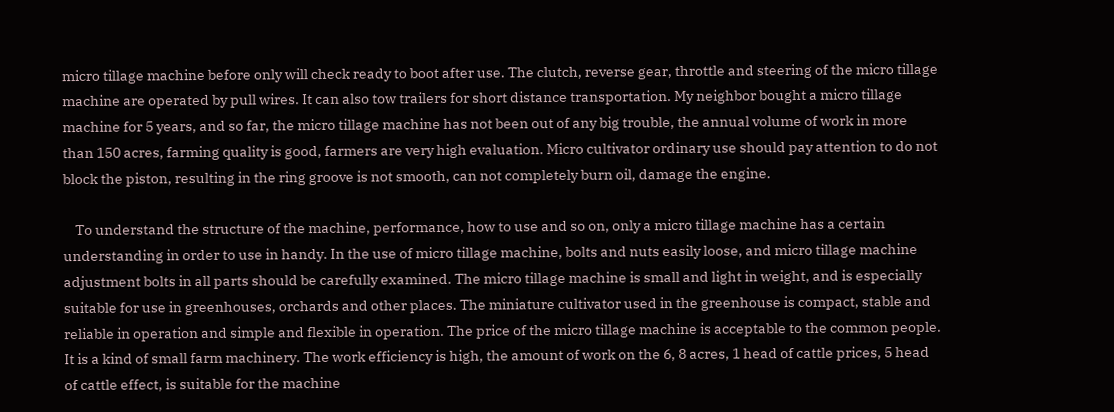micro tillage machine before only will check ready to boot after use. The clutch, reverse gear, throttle and steering of the micro tillage machine are operated by pull wires. It can also tow trailers for short distance transportation. My neighbor bought a micro tillage machine for 5 years, and so far, the micro tillage machine has not been out of any big trouble, the annual volume of work in more than 150 acres, farming quality is good, farmers are very high evaluation. Micro cultivator ordinary use should pay attention to do not block the piston, resulting in the ring groove is not smooth, can not completely burn oil, damage the engine.

    To understand the structure of the machine, performance, how to use and so on, only a micro tillage machine has a certain understanding in order to use in handy. In the use of micro tillage machine, bolts and nuts easily loose, and micro tillage machine adjustment bolts in all parts should be carefully examined. The micro tillage machine is small and light in weight, and is especially suitable for use in greenhouses, orchards and other places. The miniature cultivator used in the greenhouse is compact, stable and reliable in operation and simple and flexible in operation. The price of the micro tillage machine is acceptable to the common people. It is a kind of small farm machinery. The work efficiency is high, the amount of work on the 6, 8 acres, 1 head of cattle prices, 5 head of cattle effect, is suitable for the machine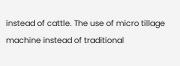instead of cattle. The use of micro tillage machine instead of traditional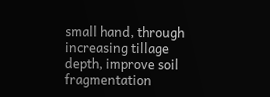small hand, through increasing tillage depth, improve soil fragmentation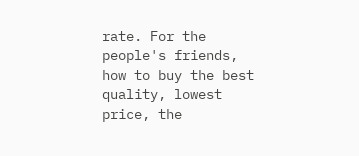rate. For the people's friends, how to buy the best quality, lowest price, the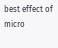best effect of micro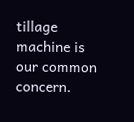tillage machine is our common concern.